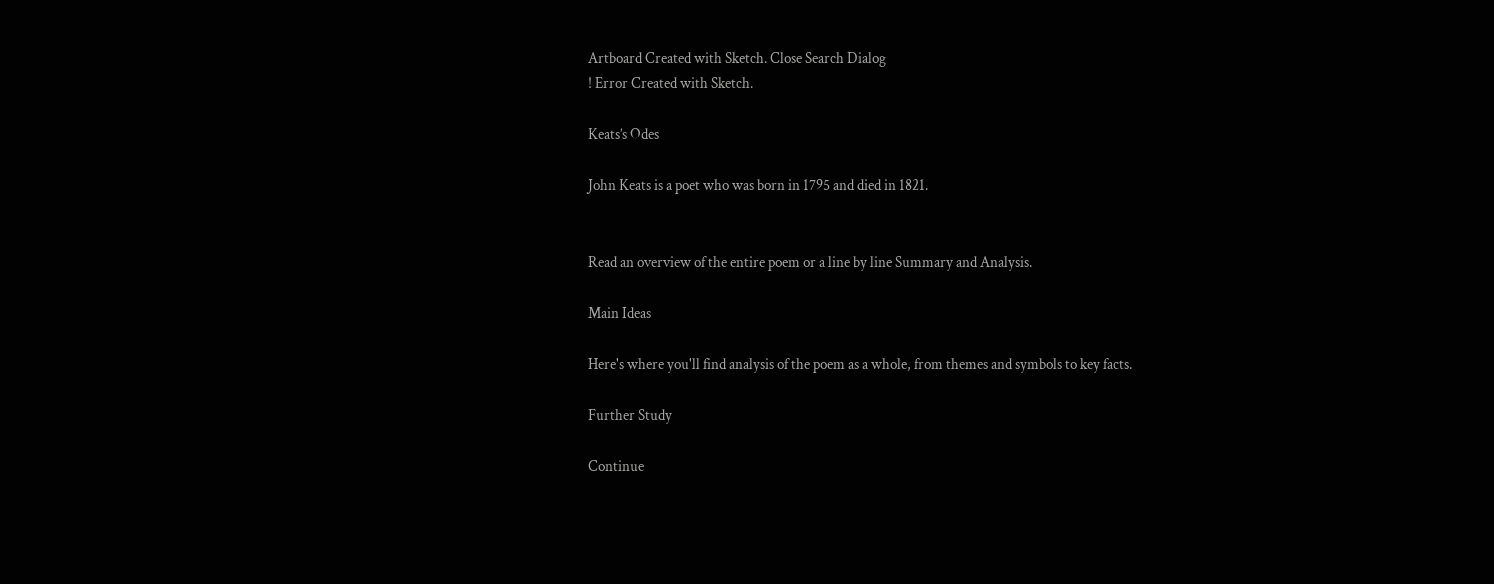Artboard Created with Sketch. Close Search Dialog
! Error Created with Sketch.

Keats’s Odes

John Keats is a poet who was born in 1795 and died in 1821.


Read an overview of the entire poem or a line by line Summary and Analysis.

Main Ideas

Here's where you'll find analysis of the poem as a whole, from themes and symbols to key facts.

Further Study

Continue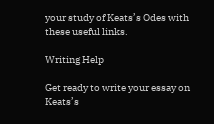your study of Keats’s Odes with these useful links.

Writing Help

Get ready to write your essay on Keats’s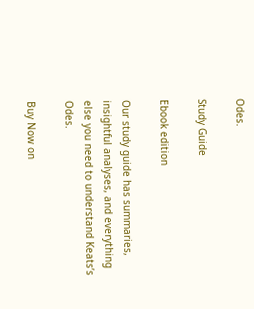Odes.

Study Guide

Ebook edition

Our study guide has summaries, insightful analyses, and everything else you need to understand Keats’s Odes.

Buy Now on